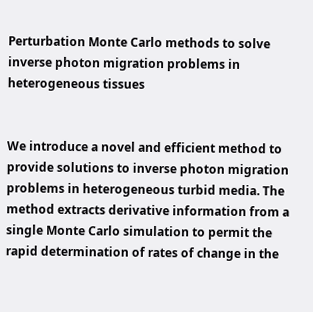Perturbation Monte Carlo methods to solve inverse photon migration problems in heterogeneous tissues


We introduce a novel and efficient method to provide solutions to inverse photon migration problems in heterogeneous turbid media. The method extracts derivative information from a single Monte Carlo simulation to permit the rapid determination of rates of change in the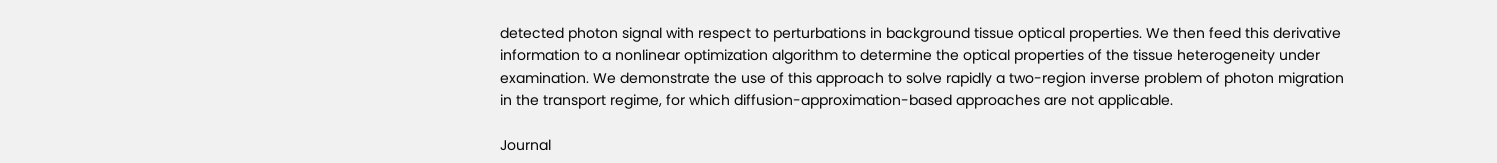detected photon signal with respect to perturbations in background tissue optical properties. We then feed this derivative information to a nonlinear optimization algorithm to determine the optical properties of the tissue heterogeneity under examination. We demonstrate the use of this approach to solve rapidly a two-region inverse problem of photon migration in the transport regime, for which diffusion-approximation-based approaches are not applicable.

Journal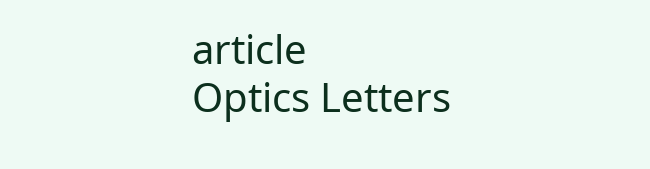article
Optics Letters